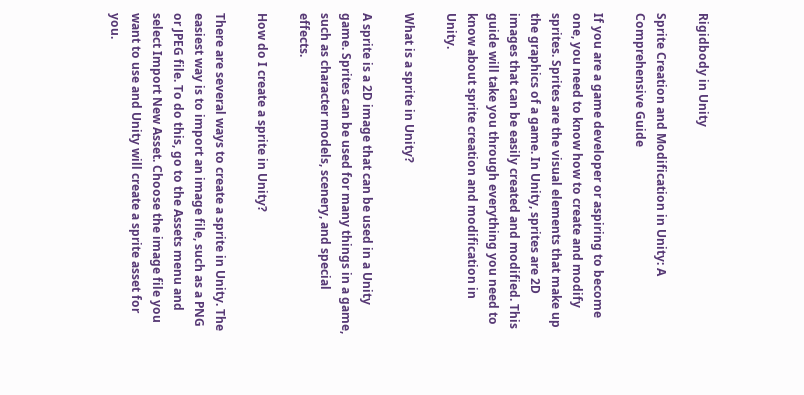Rigidbody in Unity

Sprite Creation and Modification in Unity: A Comprehensive Guide

If you are a game developer or aspiring to become one, you need to know how to create and modify sprites. Sprites are the visual elements that make up the graphics of a game. In Unity, sprites are 2D images that can be easily created and modified. This guide will take you through everything you need to know about sprite creation and modification in Unity.

What is a sprite in Unity?

A sprite is a 2D image that can be used in a Unity game. Sprites can be used for many things in a game, such as character models, scenery, and special effects.

How do I create a sprite in Unity?

There are several ways to create a sprite in Unity. The easiest way is to import an image file, such as a PNG or JPEG file. To do this, go to the Assets menu and select Import New Asset. Choose the image file you want to use and Unity will create a sprite asset for you.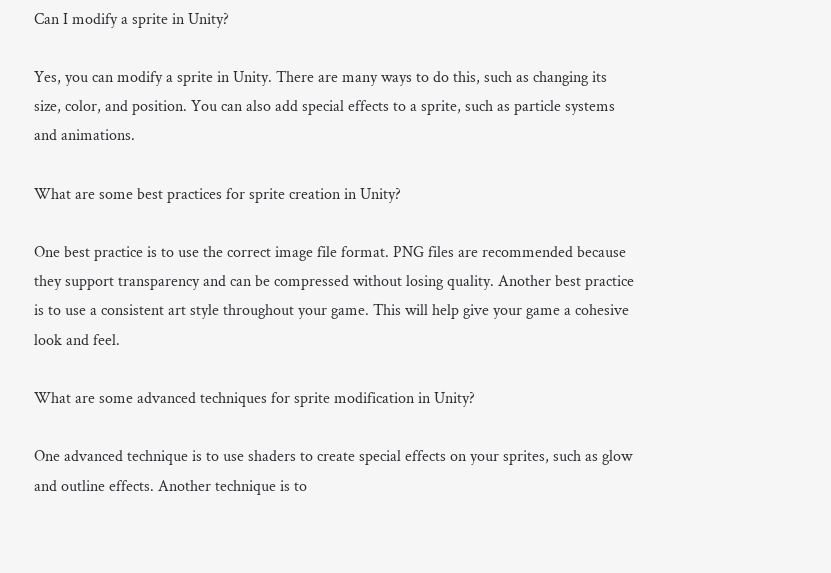Can I modify a sprite in Unity?

Yes, you can modify a sprite in Unity. There are many ways to do this, such as changing its size, color, and position. You can also add special effects to a sprite, such as particle systems and animations.

What are some best practices for sprite creation in Unity?

One best practice is to use the correct image file format. PNG files are recommended because they support transparency and can be compressed without losing quality. Another best practice is to use a consistent art style throughout your game. This will help give your game a cohesive look and feel.

What are some advanced techniques for sprite modification in Unity?

One advanced technique is to use shaders to create special effects on your sprites, such as glow and outline effects. Another technique is to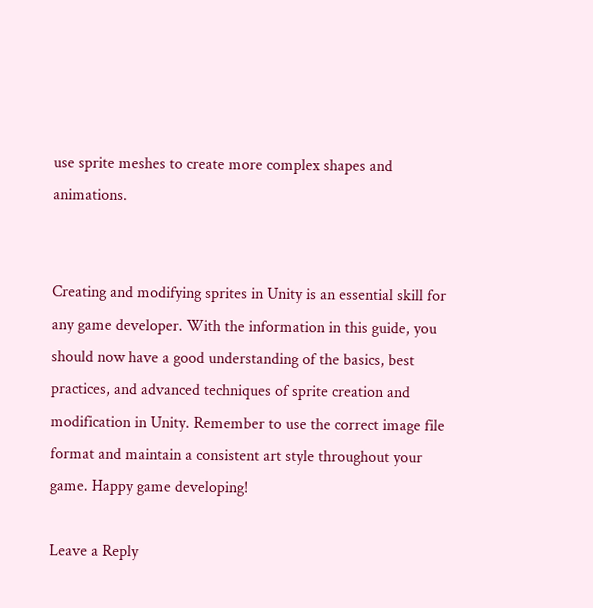use sprite meshes to create more complex shapes and animations.


Creating and modifying sprites in Unity is an essential skill for any game developer. With the information in this guide, you should now have a good understanding of the basics, best practices, and advanced techniques of sprite creation and modification in Unity. Remember to use the correct image file format and maintain a consistent art style throughout your game. Happy game developing!

Leave a Reply